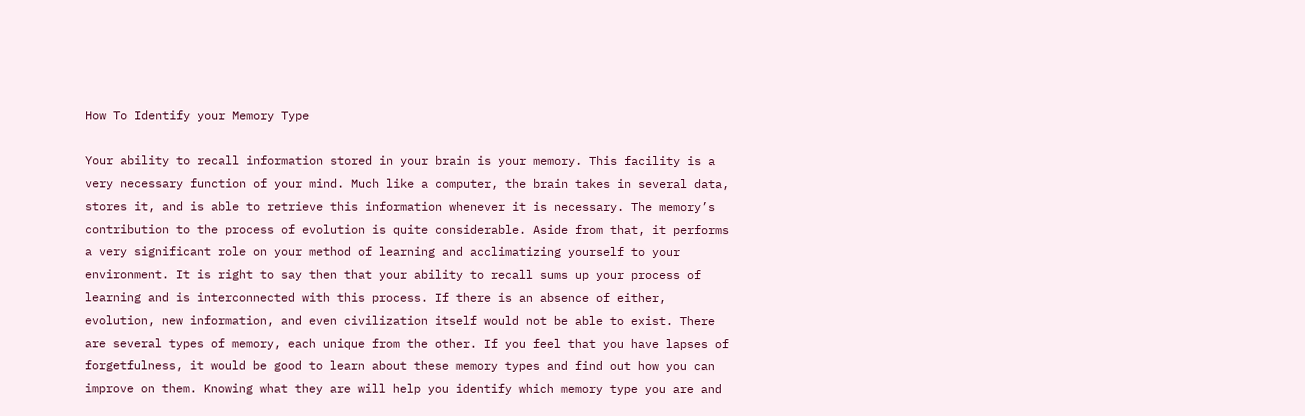How To Identify your Memory Type

Your ability to recall information stored in your brain is your memory. This facility is a very necessary function of your mind. Much like a computer, the brain takes in several data, stores it, and is able to retrieve this information whenever it is necessary. The memory’s contribution to the process of evolution is quite considerable. Aside from that, it performs a very significant role on your method of learning and acclimatizing yourself to your environment. It is right to say then that your ability to recall sums up your process of learning and is interconnected with this process. If there is an absence of either, evolution, new information, and even civilization itself would not be able to exist. There are several types of memory, each unique from the other. If you feel that you have lapses of forgetfulness, it would be good to learn about these memory types and find out how you can improve on them. Knowing what they are will help you identify which memory type you are and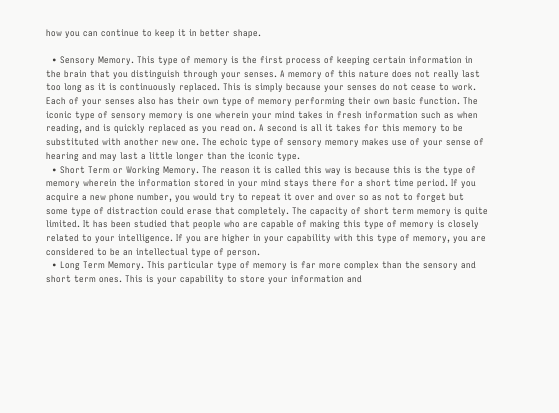how you can continue to keep it in better shape.

  • Sensory Memory. This type of memory is the first process of keeping certain information in the brain that you distinguish through your senses. A memory of this nature does not really last too long as it is continuously replaced. This is simply because your senses do not cease to work. Each of your senses also has their own type of memory performing their own basic function. The iconic type of sensory memory is one wherein your mind takes in fresh information such as when reading, and is quickly replaced as you read on. A second is all it takes for this memory to be substituted with another new one. The echoic type of sensory memory makes use of your sense of hearing and may last a little longer than the iconic type.
  • Short Term or Working Memory. The reason it is called this way is because this is the type of memory wherein the information stored in your mind stays there for a short time period. If you acquire a new phone number, you would try to repeat it over and over so as not to forget but some type of distraction could erase that completely. The capacity of short term memory is quite limited. It has been studied that people who are capable of making this type of memory is closely related to your intelligence. If you are higher in your capability with this type of memory, you are considered to be an intellectual type of person.
  • Long Term Memory. This particular type of memory is far more complex than the sensory and short term ones. This is your capability to store your information and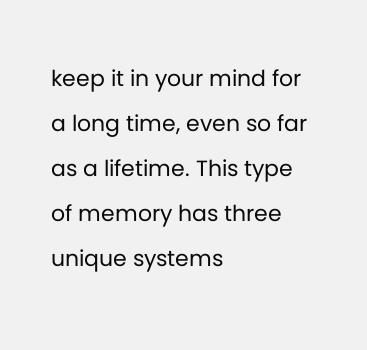keep it in your mind for a long time, even so far as a lifetime. This type of memory has three unique systems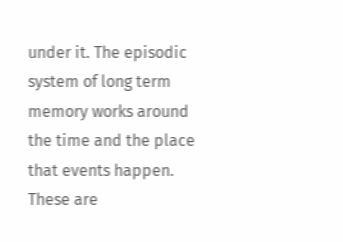under it. The episodic system of long term memory works around the time and the place that events happen. These are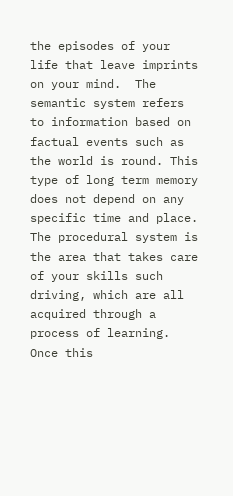the episodes of your life that leave imprints on your mind.  The semantic system refers to information based on factual events such as the world is round. This type of long term memory does not depend on any specific time and place. The procedural system is the area that takes care of your skills such driving, which are all acquired through a process of learning. Once this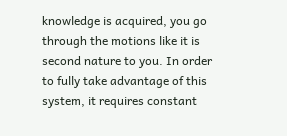knowledge is acquired, you go through the motions like it is second nature to you. In order to fully take advantage of this system, it requires constant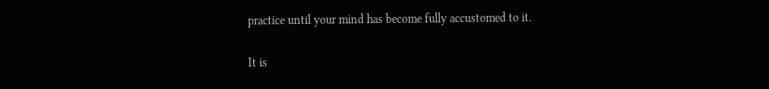practice until your mind has become fully accustomed to it.

It is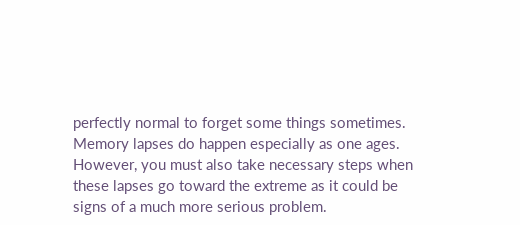perfectly normal to forget some things sometimes. Memory lapses do happen especially as one ages. However, you must also take necessary steps when these lapses go toward the extreme as it could be signs of a much more serious problem.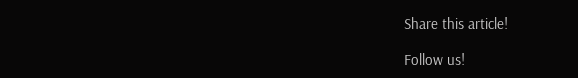Share this article!

Follow us!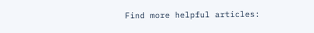Find more helpful articles: